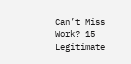Can’t Miss Work? 15 Legitimate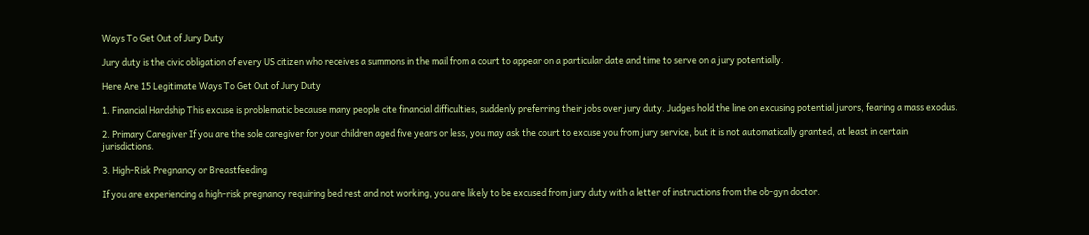Ways To Get Out of Jury Duty

Jury duty is the civic obligation of every US citizen who receives a summons in the mail from a court to appear on a particular date and time to serve on a jury potentially.

Here Are 15 Legitimate Ways To Get Out of Jury Duty

1. Financial Hardship This excuse is problematic because many people cite financial difficulties, suddenly preferring their jobs over jury duty. Judges hold the line on excusing potential jurors, fearing a mass exodus.

2. Primary Caregiver If you are the sole caregiver for your children aged five years or less, you may ask the court to excuse you from jury service, but it is not automatically granted, at least in certain jurisdictions.

3. High-Risk Pregnancy or Breastfeeding

If you are experiencing a high-risk pregnancy requiring bed rest and not working, you are likely to be excused from jury duty with a letter of instructions from the ob-gyn doctor.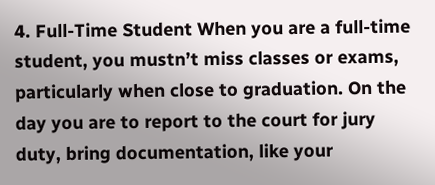4. Full-Time Student When you are a full-time student, you mustn’t miss classes or exams, particularly when close to graduation. On the day you are to report to the court for jury duty, bring documentation, like your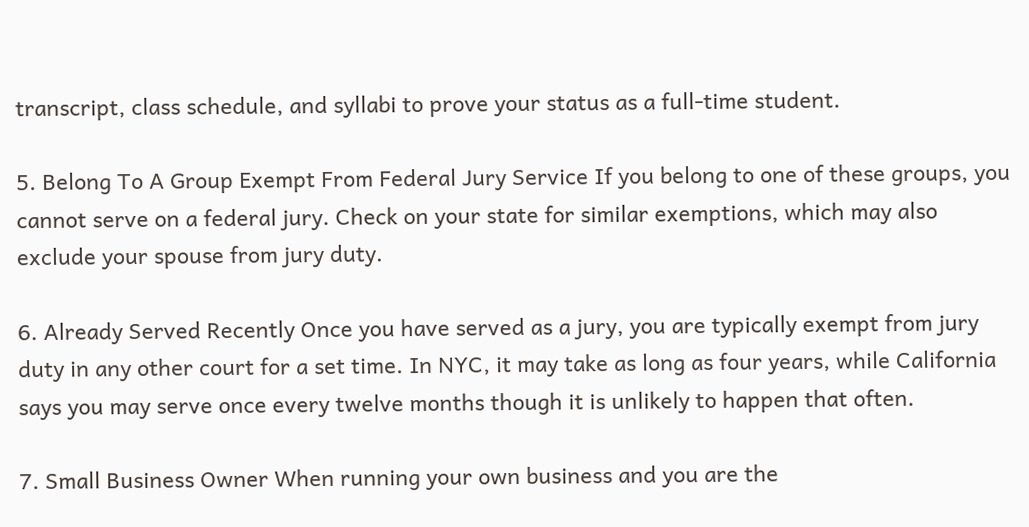transcript, class schedule, and syllabi to prove your status as a full-time student.

5. Belong To A Group Exempt From Federal Jury Service If you belong to one of these groups, you cannot serve on a federal jury. Check on your state for similar exemptions, which may also exclude your spouse from jury duty.

6. Already Served Recently Once you have served as a jury, you are typically exempt from jury duty in any other court for a set time. In NYC, it may take as long as four years, while California says you may serve once every twelve months though it is unlikely to happen that often.

7. Small Business Owner When running your own business and you are the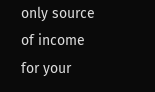only source of income for your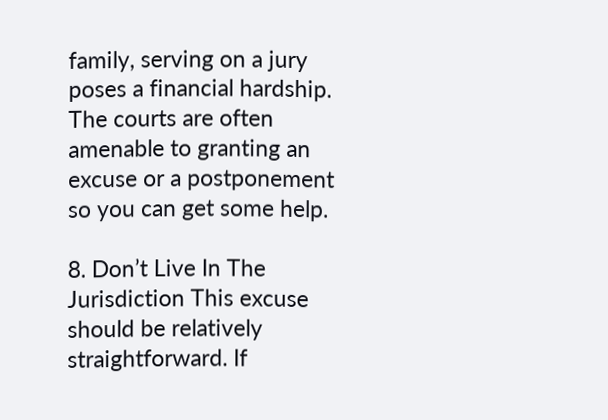family, serving on a jury poses a financial hardship. The courts are often amenable to granting an excuse or a postponement so you can get some help.

8. Don’t Live In The Jurisdiction This excuse should be relatively straightforward. If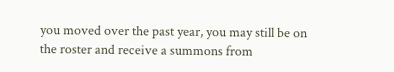you moved over the past year, you may still be on the roster and receive a summons from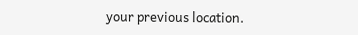your previous location.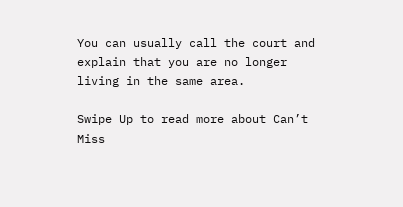You can usually call the court and explain that you are no longer living in the same area.

Swipe Up to read more about Can’t Miss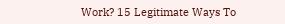Work? 15 Legitimate Ways To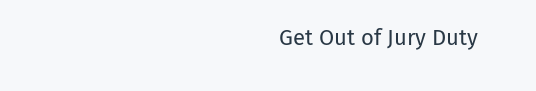Get Out of Jury Duty